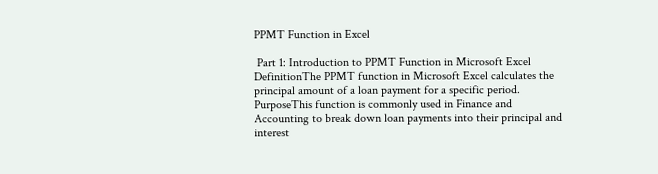PPMT Function in Excel

 Part 1: Introduction to PPMT Function in Microsoft Excel DefinitionThe PPMT function in Microsoft Excel calculates the principal amount of a loan payment for a specific period. PurposeThis function is commonly used in Finance and Accounting to break down loan payments into their principal and interest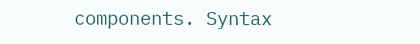components. Syntax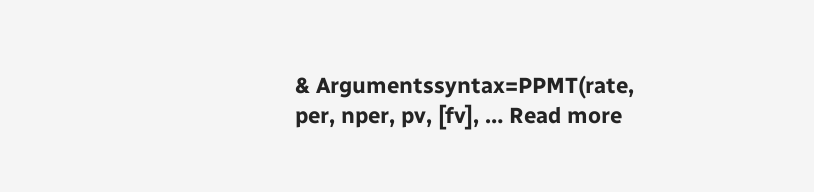& Argumentssyntax=PPMT(rate, per, nper, pv, [fv], … Read more